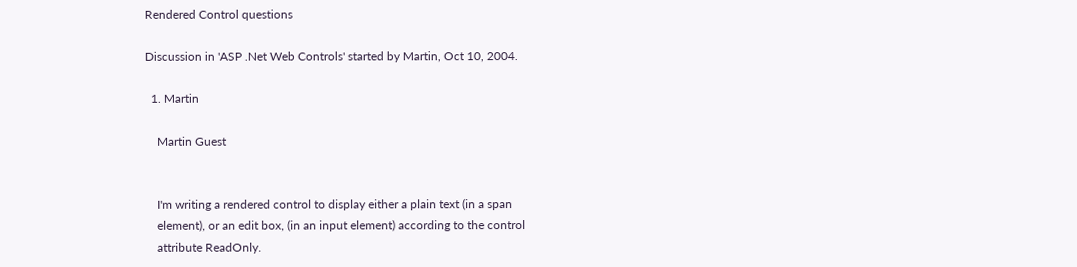Rendered Control questions

Discussion in 'ASP .Net Web Controls' started by Martin, Oct 10, 2004.

  1. Martin

    Martin Guest


    I'm writing a rendered control to display either a plain text (in a span
    element), or an edit box, (in an input element) according to the control
    attribute ReadOnly.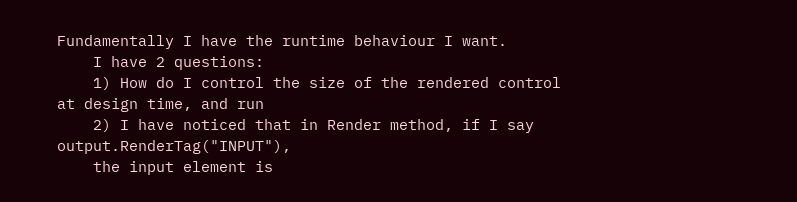Fundamentally I have the runtime behaviour I want.
    I have 2 questions:
    1) How do I control the size of the rendered control at design time, and run
    2) I have noticed that in Render method, if I say output.RenderTag("INPUT"),
    the input element is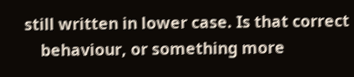still written in lower case. Is that correct
    behaviour, or something more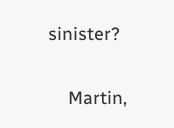sinister?

    Martin,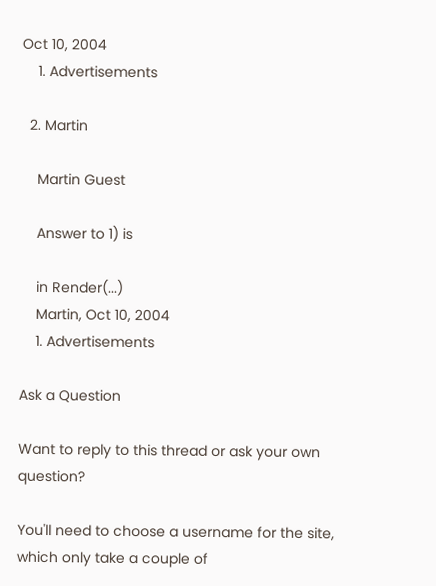Oct 10, 2004
    1. Advertisements

  2. Martin

    Martin Guest

    Answer to 1) is

    in Render(...)
    Martin, Oct 10, 2004
    1. Advertisements

Ask a Question

Want to reply to this thread or ask your own question?

You'll need to choose a username for the site, which only take a couple of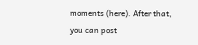moments (here). After that, you can post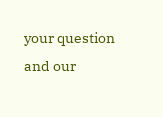your question and our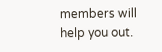members will help you out.